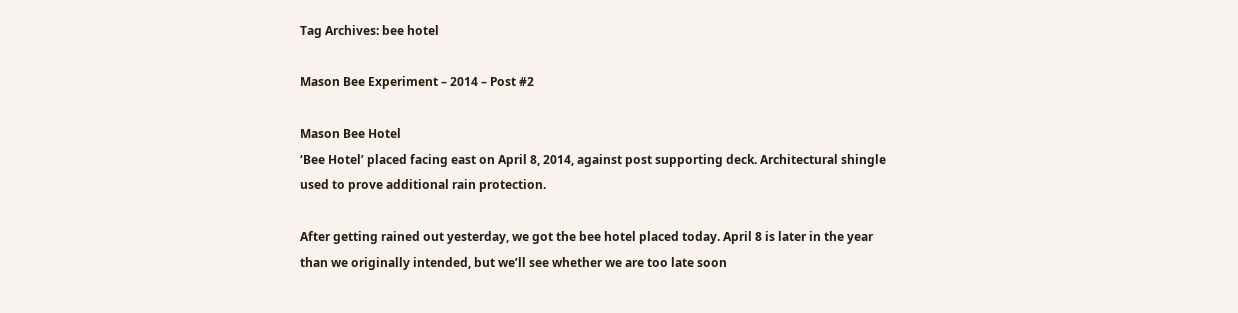Tag Archives: bee hotel

Mason Bee Experiment – 2014 – Post #2

Mason Bee Hotel
‘Bee Hotel’ placed facing east on April 8, 2014, against post supporting deck. Architectural shingle used to prove additional rain protection.

After getting rained out yesterday, we got the bee hotel placed today. April 8 is later in the year than we originally intended, but we’ll see whether we are too late soon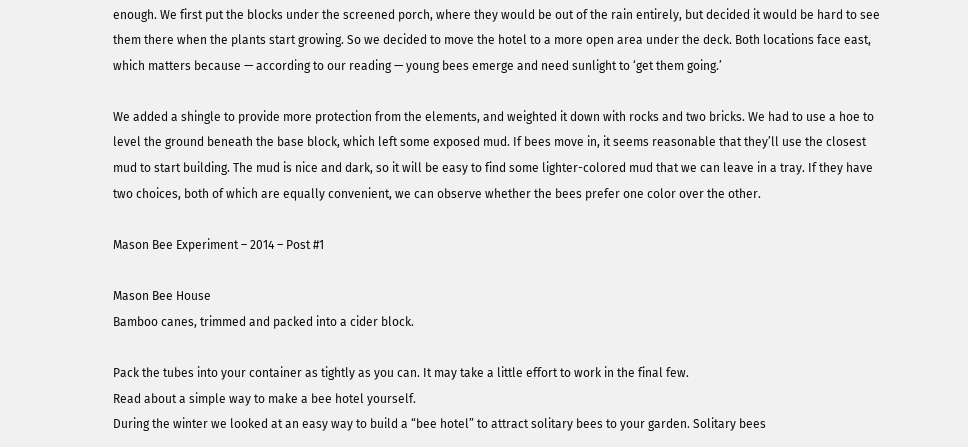enough. We first put the blocks under the screened porch, where they would be out of the rain entirely, but decided it would be hard to see them there when the plants start growing. So we decided to move the hotel to a more open area under the deck. Both locations face east, which matters because — according to our reading — young bees emerge and need sunlight to ‘get them going.’

We added a shingle to provide more protection from the elements, and weighted it down with rocks and two bricks. We had to use a hoe to level the ground beneath the base block, which left some exposed mud. If bees move in, it seems reasonable that they’ll use the closest mud to start building. The mud is nice and dark, so it will be easy to find some lighter-colored mud that we can leave in a tray. If they have two choices, both of which are equally convenient, we can observe whether the bees prefer one color over the other.

Mason Bee Experiment – 2014 – Post #1

Mason Bee House
Bamboo canes, trimmed and packed into a cider block.

Pack the tubes into your container as tightly as you can. It may take a little effort to work in the final few.
Read about a simple way to make a bee hotel yourself.
During the winter we looked at an easy way to build a “bee hotel” to attract solitary bees to your garden. Solitary bees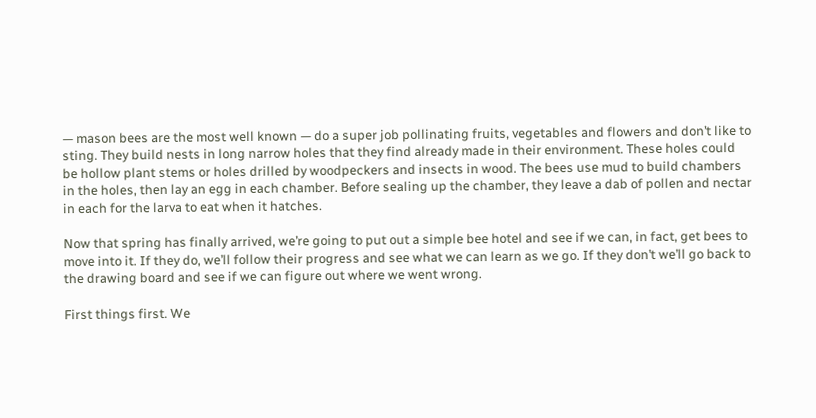— mason bees are the most well known — do a super job pollinating fruits, vegetables and flowers and don’t like to sting. They build nests in long narrow holes that they find already made in their environment. These holes could be hollow plant stems or holes drilled by woodpeckers and insects in wood. The bees use mud to build chambers in the holes, then lay an egg in each chamber. Before sealing up the chamber, they leave a dab of pollen and nectar in each for the larva to eat when it hatches.

Now that spring has finally arrived, we’re going to put out a simple bee hotel and see if we can, in fact, get bees to move into it. If they do, we’ll follow their progress and see what we can learn as we go. If they don’t we’ll go back to the drawing board and see if we can figure out where we went wrong.

First things first. We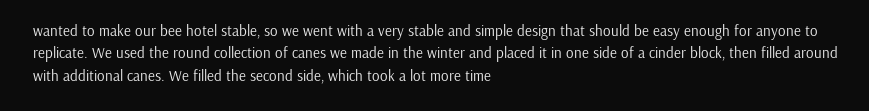wanted to make our bee hotel stable, so we went with a very stable and simple design that should be easy enough for anyone to replicate. We used the round collection of canes we made in the winter and placed it in one side of a cinder block, then filled around with additional canes. We filled the second side, which took a lot more time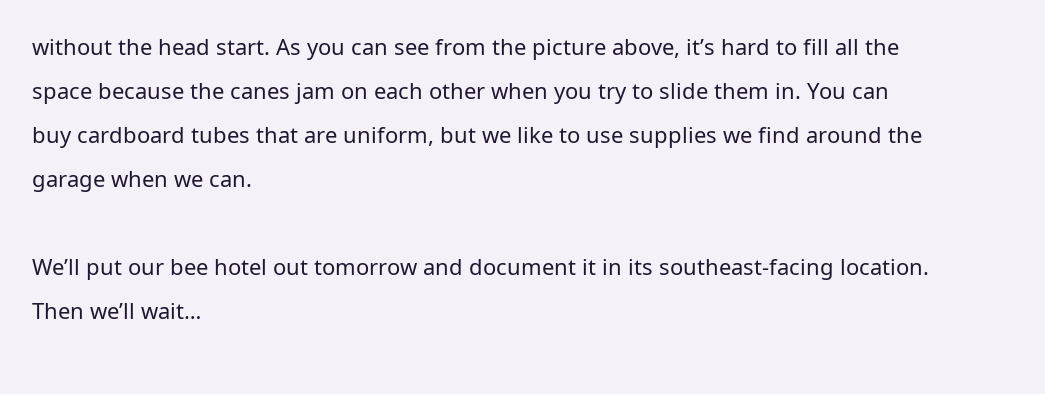without the head start. As you can see from the picture above, it’s hard to fill all the space because the canes jam on each other when you try to slide them in. You can buy cardboard tubes that are uniform, but we like to use supplies we find around the garage when we can.

We’ll put our bee hotel out tomorrow and document it in its southeast-facing location. Then we’ll wait…